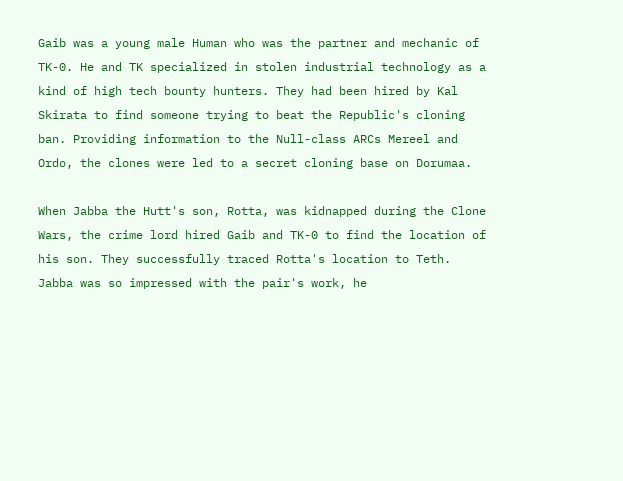Gaib was a young male Human who was the partner and mechanic of TK-0. He and TK specialized in stolen industrial technology as a kind of high tech bounty hunters. They had been hired by Kal Skirata to find someone trying to beat the Republic's cloning ban. Providing information to the Null-class ARCs Mereel and Ordo, the clones were led to a secret cloning base on Dorumaa.

When Jabba the Hutt's son, Rotta, was kidnapped during the Clone Wars, the crime lord hired Gaib and TK-0 to find the location of his son. They successfully traced Rotta's location to Teth. Jabba was so impressed with the pair's work, he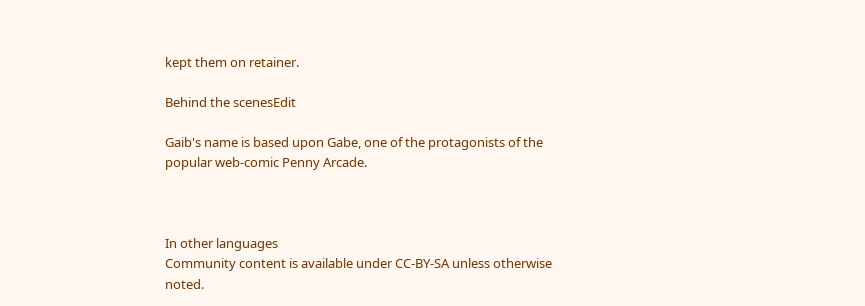kept them on retainer.

Behind the scenesEdit

Gaib's name is based upon Gabe, one of the protagonists of the popular web-comic Penny Arcade.



In other languages
Community content is available under CC-BY-SA unless otherwise noted.